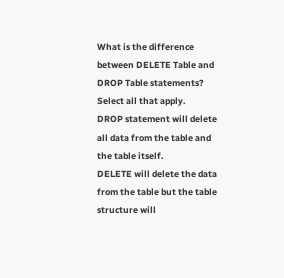What is the difference between DELETE Table and DROP Table statements? Select all that apply.
DROP statement will delete all data from the table and the table itself.
DELETE will delete the data from the table but the table structure will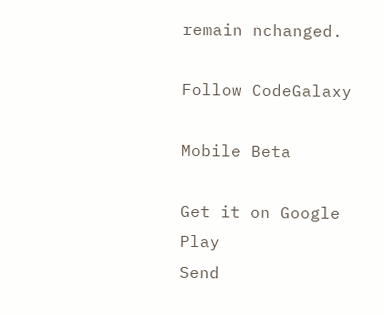remain nchanged.

Follow CodeGalaxy

Mobile Beta

Get it on Google Play
Send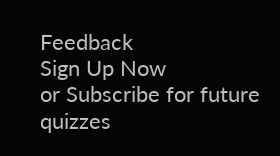Feedback
Sign Up Now
or Subscribe for future quizzes